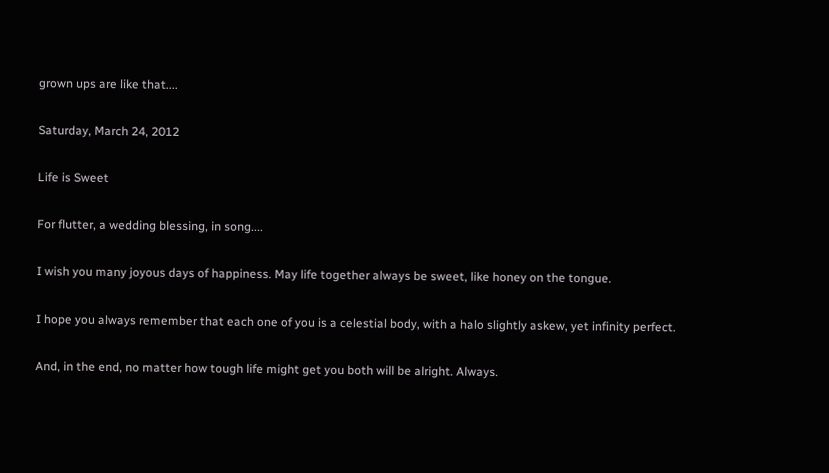grown ups are like that....

Saturday, March 24, 2012

Life is Sweet

For flutter, a wedding blessing, in song....

I wish you many joyous days of happiness. May life together always be sweet, like honey on the tongue.

I hope you always remember that each one of you is a celestial body, with a halo slightly askew, yet infinity perfect.

And, in the end, no matter how tough life might get you both will be alright. Always.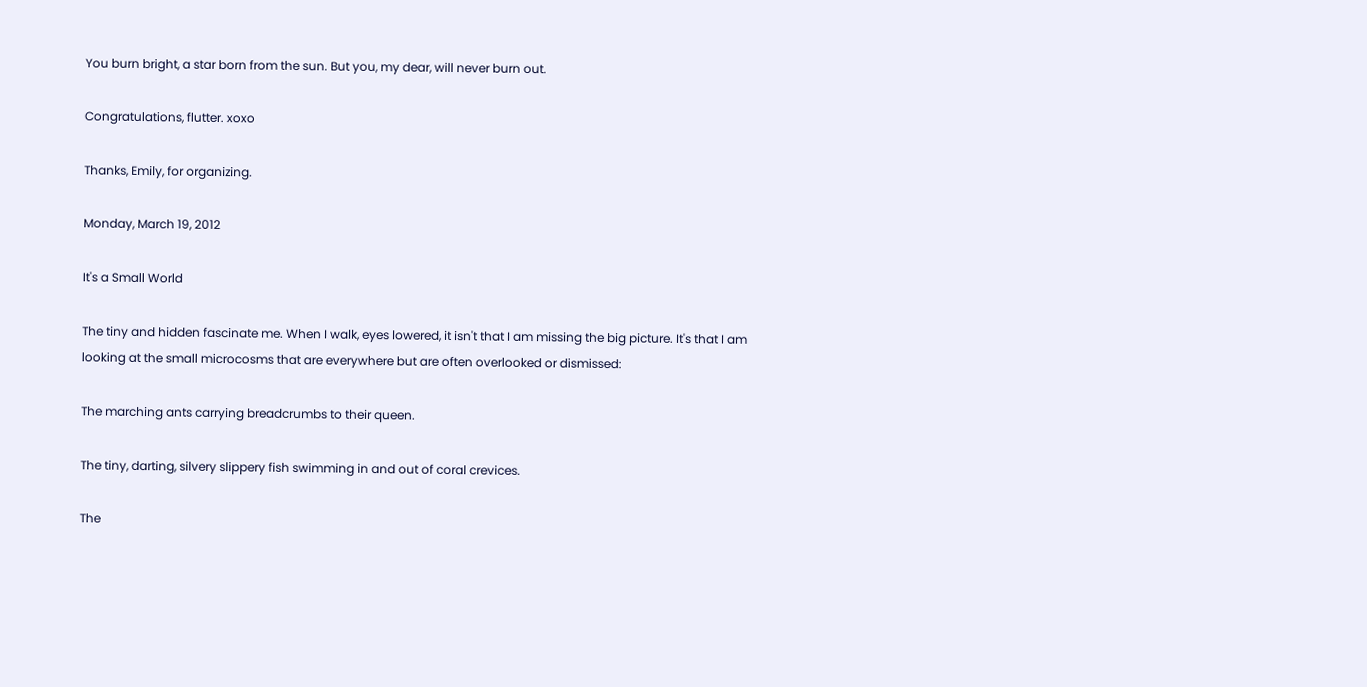You burn bright, a star born from the sun. But you, my dear, will never burn out.

Congratulations, flutter. xoxo

Thanks, Emily, for organizing.

Monday, March 19, 2012

It's a Small World

The tiny and hidden fascinate me. When I walk, eyes lowered, it isn't that I am missing the big picture. It's that I am looking at the small microcosms that are everywhere but are often overlooked or dismissed:

The marching ants carrying breadcrumbs to their queen.

The tiny, darting, silvery slippery fish swimming in and out of coral crevices.

The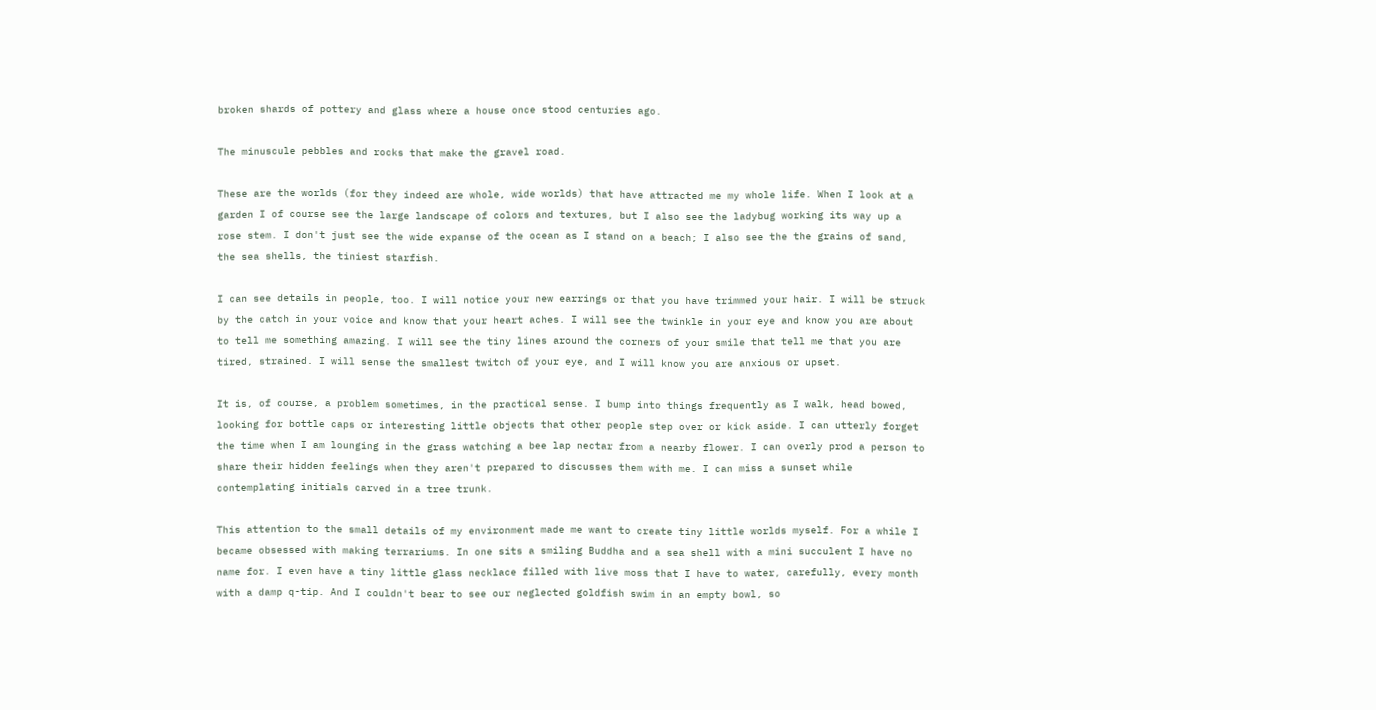broken shards of pottery and glass where a house once stood centuries ago.

The minuscule pebbles and rocks that make the gravel road.

These are the worlds (for they indeed are whole, wide worlds) that have attracted me my whole life. When I look at a garden I of course see the large landscape of colors and textures, but I also see the ladybug working its way up a rose stem. I don't just see the wide expanse of the ocean as I stand on a beach; I also see the the grains of sand, the sea shells, the tiniest starfish.

I can see details in people, too. I will notice your new earrings or that you have trimmed your hair. I will be struck by the catch in your voice and know that your heart aches. I will see the twinkle in your eye and know you are about to tell me something amazing. I will see the tiny lines around the corners of your smile that tell me that you are tired, strained. I will sense the smallest twitch of your eye, and I will know you are anxious or upset.

It is, of course, a problem sometimes, in the practical sense. I bump into things frequently as I walk, head bowed, looking for bottle caps or interesting little objects that other people step over or kick aside. I can utterly forget the time when I am lounging in the grass watching a bee lap nectar from a nearby flower. I can overly prod a person to share their hidden feelings when they aren't prepared to discusses them with me. I can miss a sunset while contemplating initials carved in a tree trunk.

This attention to the small details of my environment made me want to create tiny little worlds myself. For a while I became obsessed with making terrariums. In one sits a smiling Buddha and a sea shell with a mini succulent I have no name for. I even have a tiny little glass necklace filled with live moss that I have to water, carefully, every month with a damp q-tip. And I couldn't bear to see our neglected goldfish swim in an empty bowl, so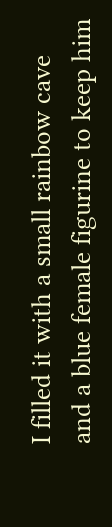I filled it with a small rainbow cave and a blue female figurine to keep him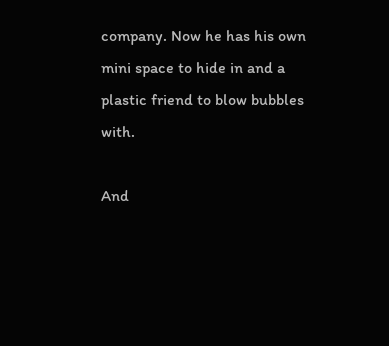company. Now he has his own mini space to hide in and a plastic friend to blow bubbles with.

And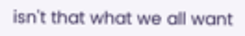isn't that what we all want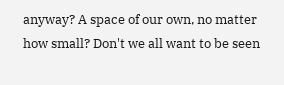anyway? A space of our own, no matter how small? Don't we all want to be seen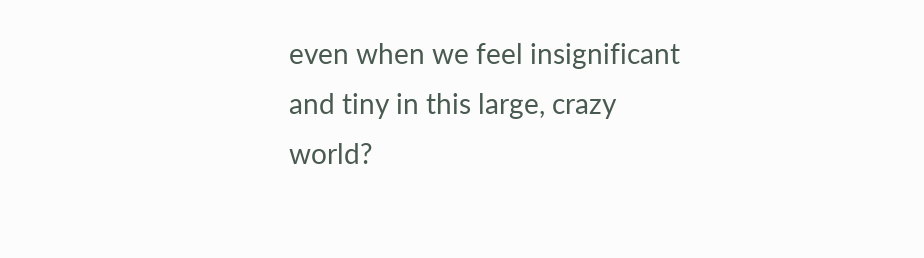even when we feel insignificant and tiny in this large, crazy world?